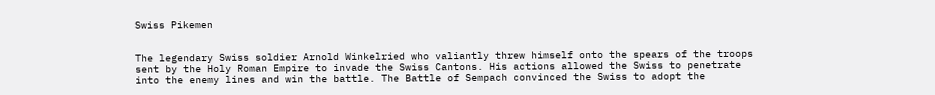Swiss Pikemen


The legendary Swiss soldier Arnold Winkelried who valiantly threw himself onto the spears of the troops sent by the Holy Roman Empire to invade the Swiss Cantons. His actions allowed the Swiss to penetrate into the enemy lines and win the battle. The Battle of Sempach convinced the Swiss to adopt the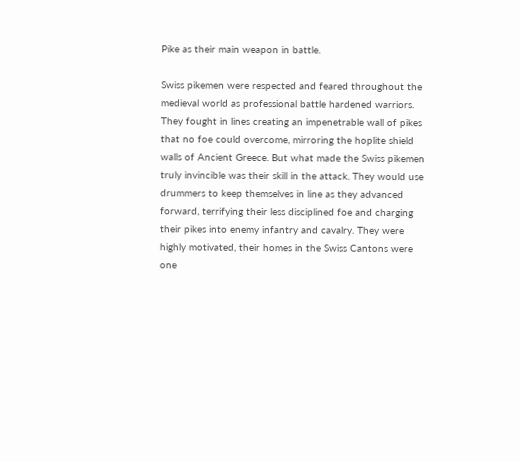Pike as their main weapon in battle.

Swiss pikemen were respected and feared throughout the medieval world as professional battle hardened warriors. They fought in lines creating an impenetrable wall of pikes that no foe could overcome, mirroring the hoplite shield walls of Ancient Greece. But what made the Swiss pikemen truly invincible was their skill in the attack. They would use drummers to keep themselves in line as they advanced forward, terrifying their less disciplined foe and charging their pikes into enemy infantry and cavalry. They were highly motivated, their homes in the Swiss Cantons were one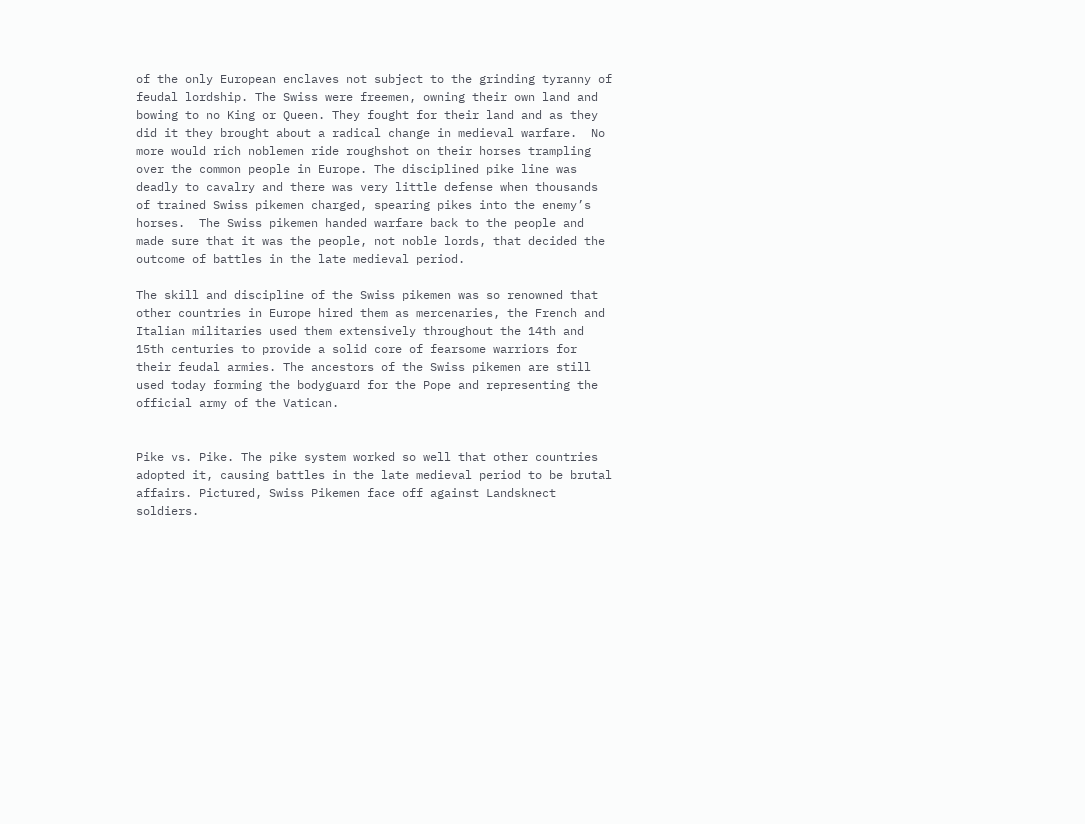of the only European enclaves not subject to the grinding tyranny of feudal lordship. The Swiss were freemen, owning their own land and bowing to no King or Queen. They fought for their land and as they did it they brought about a radical change in medieval warfare.  No more would rich noblemen ride roughshot on their horses trampling over the common people in Europe. The disciplined pike line was deadly to cavalry and there was very little defense when thousands of trained Swiss pikemen charged, spearing pikes into the enemy’s horses.  The Swiss pikemen handed warfare back to the people and made sure that it was the people, not noble lords, that decided the outcome of battles in the late medieval period.

The skill and discipline of the Swiss pikemen was so renowned that other countries in Europe hired them as mercenaries, the French and Italian militaries used them extensively throughout the 14th and 15th centuries to provide a solid core of fearsome warriors for their feudal armies. The ancestors of the Swiss pikemen are still used today forming the bodyguard for the Pope and representing the official army of the Vatican.


Pike vs. Pike. The pike system worked so well that other countries adopted it, causing battles in the late medieval period to be brutal affairs. Pictured, Swiss Pikemen face off against Landsknect soldiers.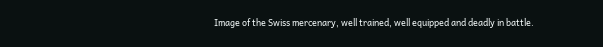Image of the Swiss mercenary, well trained, well equipped and deadly in battle.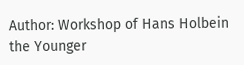Author: Workshop of Hans Holbein the Younger